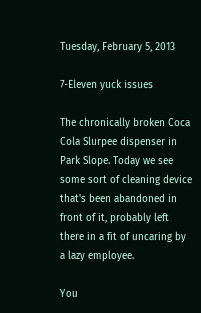Tuesday, February 5, 2013

7-Eleven yuck issues

The chronically broken Coca Cola Slurpee dispenser in Park Slope. Today we see some sort of cleaning device that's been abandoned in front of it, probably left there in a fit of uncaring by a lazy employee.

You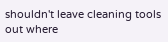shouldn't leave cleaning tools out where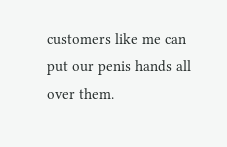customers like me can put our penis hands all over them.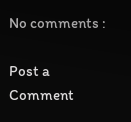No comments :

Post a Comment